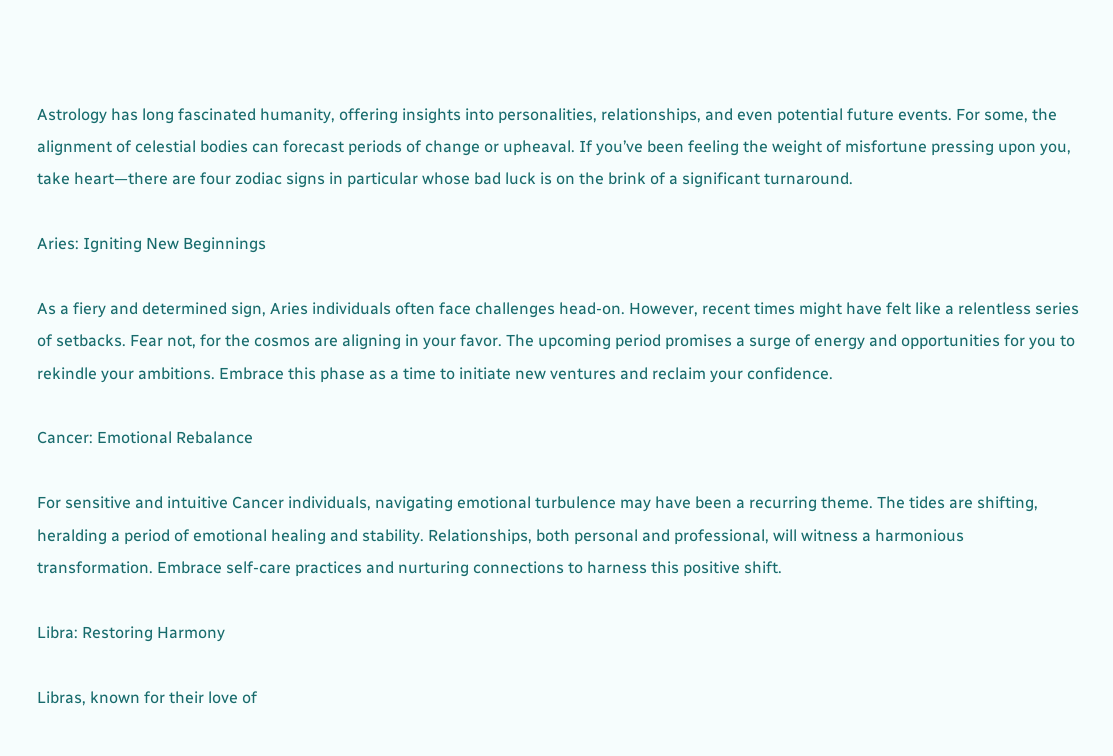Astrology has long fascinated humanity, offering insights into personalities, relationships, and even potential future events. For some, the alignment of celestial bodies can forecast periods of change or upheaval. If you’ve been feeling the weight of misfortune pressing upon you, take heart—there are four zodiac signs in particular whose bad luck is on the brink of a significant turnaround.

Aries: Igniting New Beginnings

As a fiery and determined sign, Aries individuals often face challenges head-on. However, recent times might have felt like a relentless series of setbacks. Fear not, for the cosmos are aligning in your favor. The upcoming period promises a surge of energy and opportunities for you to rekindle your ambitions. Embrace this phase as a time to initiate new ventures and reclaim your confidence.

Cancer: Emotional Rebalance

For sensitive and intuitive Cancer individuals, navigating emotional turbulence may have been a recurring theme. The tides are shifting, heralding a period of emotional healing and stability. Relationships, both personal and professional, will witness a harmonious transformation. Embrace self-care practices and nurturing connections to harness this positive shift.

Libra: Restoring Harmony

Libras, known for their love of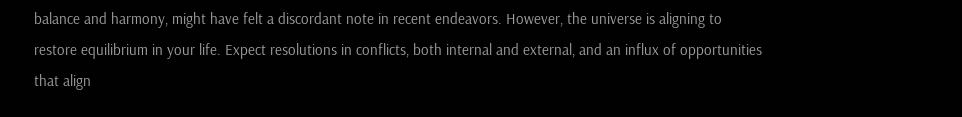balance and harmony, might have felt a discordant note in recent endeavors. However, the universe is aligning to restore equilibrium in your life. Expect resolutions in conflicts, both internal and external, and an influx of opportunities that align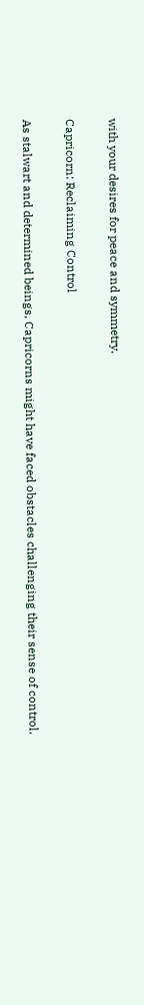with your desires for peace and symmetry.

Capricorn: Reclaiming Control

As stalwart and determined beings, Capricorns might have faced obstacles challenging their sense of control.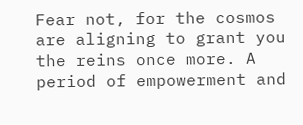Fear not, for the cosmos are aligning to grant you the reins once more. A period of empowerment and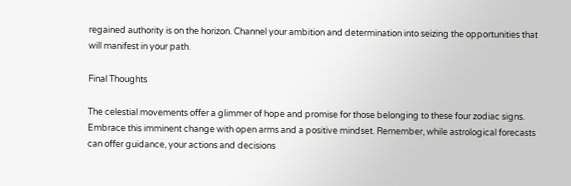regained authority is on the horizon. Channel your ambition and determination into seizing the opportunities that will manifest in your path.

Final Thoughts

The celestial movements offer a glimmer of hope and promise for those belonging to these four zodiac signs. Embrace this imminent change with open arms and a positive mindset. Remember, while astrological forecasts can offer guidance, your actions and decisions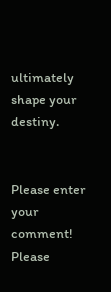ultimately shape your destiny.


Please enter your comment!
Please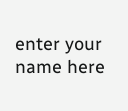enter your name here